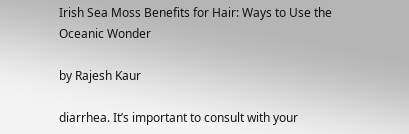Irish Sea Moss Benefits for Hair: Ways to Use the Oceanic Wonder

by Rajesh Kaur

diarrhea. It’s important to consult with your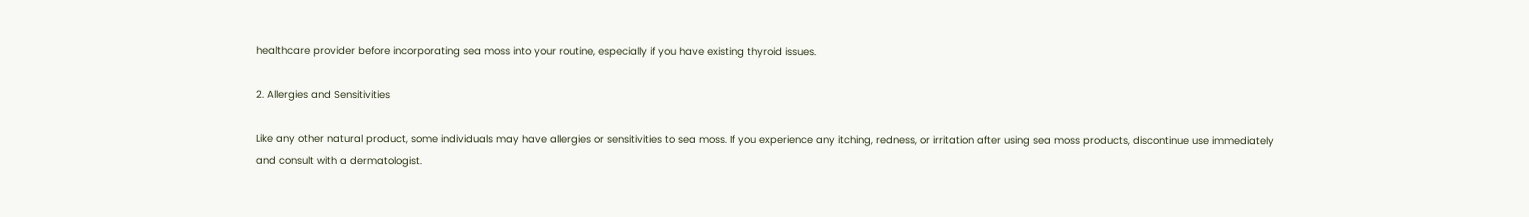healthcare provider before incorporating sea moss into your routine, especially if you have existing thyroid issues.

2. Allergies and Sensitivities

Like any other natural product, some individuals may have allergies or sensitivities to sea moss. If you experience any itching, redness, or irritation after using sea moss products, discontinue use immediately and consult with a dermatologist.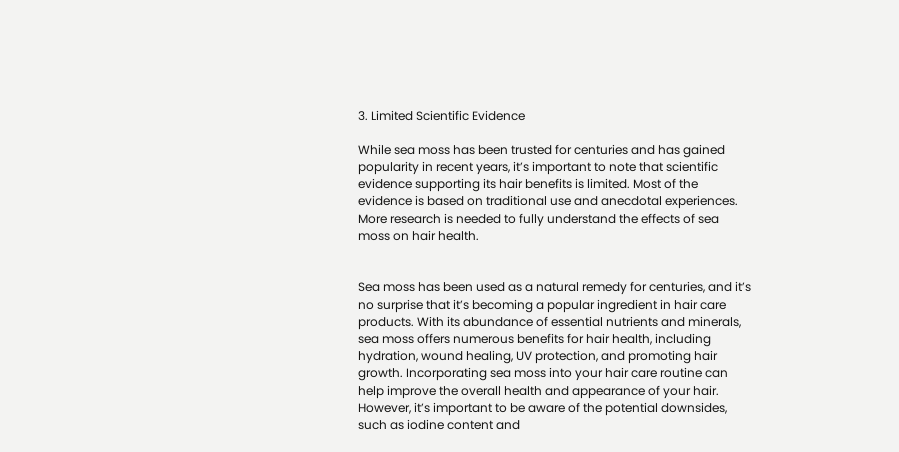3. Limited Scientific Evidence

While sea moss has been trusted for centuries and has gained popularity in recent years, it’s important to note that scientific evidence supporting its hair benefits is limited. Most of the evidence is based on traditional use and anecdotal experiences. More research is needed to fully understand the effects of sea moss on hair health.


Sea moss has been used as a natural remedy for centuries, and it’s no surprise that it’s becoming a popular ingredient in hair care products. With its abundance of essential nutrients and minerals, sea moss offers numerous benefits for hair health, including hydration, wound healing, UV protection, and promoting hair growth. Incorporating sea moss into your hair care routine can help improve the overall health and appearance of your hair. However, it’s important to be aware of the potential downsides, such as iodine content and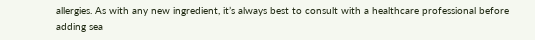allergies. As with any new ingredient, it’s always best to consult with a healthcare professional before adding sea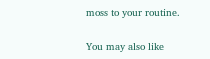moss to your routine.

You may also like